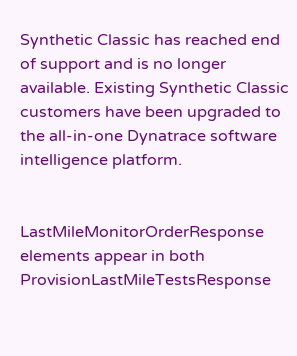Synthetic Classic has reached end of support and is no longer available. Existing Synthetic Classic customers have been upgraded to the all-in-one Dynatrace software intelligence platform.


LastMileMonitorOrderResponse elements appear in both ProvisionLastMileTestsResponse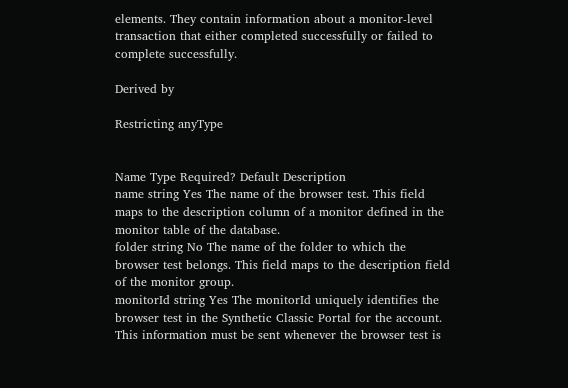elements. They contain information about a monitor-level transaction that either completed successfully or failed to complete successfully.

Derived by

Restricting anyType


Name Type Required? Default Description
name string Yes The name of the browser test. This field maps to the description column of a monitor defined in the monitor table of the database.
folder string No The name of the folder to which the browser test belongs. This field maps to the description field of the monitor group.
monitorId string Yes The monitorId uniquely identifies the browser test in the Synthetic Classic Portal for the account. This information must be sent whenever the browser test is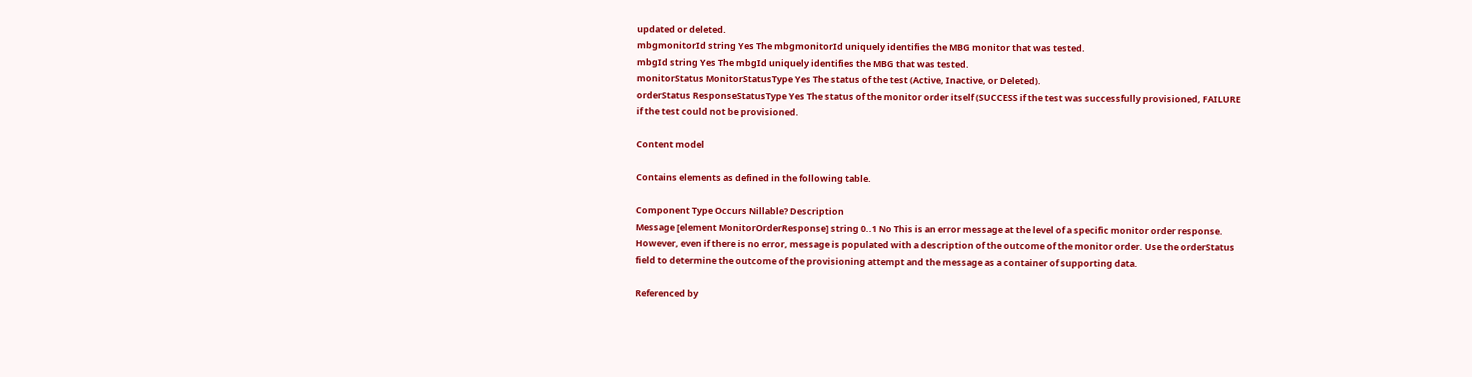updated or deleted.
mbgmonitorId string Yes The mbgmonitorId uniquely identifies the MBG monitor that was tested.
mbgId string Yes The mbgId uniquely identifies the MBG that was tested.
monitorStatus MonitorStatusType Yes The status of the test (Active, Inactive, or Deleted).
orderStatus ResponseStatusType Yes The status of the monitor order itself (SUCCESS if the test was successfully provisioned, FAILURE if the test could not be provisioned.

Content model

Contains elements as defined in the following table.

Component Type Occurs Nillable? Description
Message [element MonitorOrderResponse] string 0..1 No This is an error message at the level of a specific monitor order response. However, even if there is no error, message is populated with a description of the outcome of the monitor order. Use the orderStatus field to determine the outcome of the provisioning attempt and the message as a container of supporting data.

Referenced by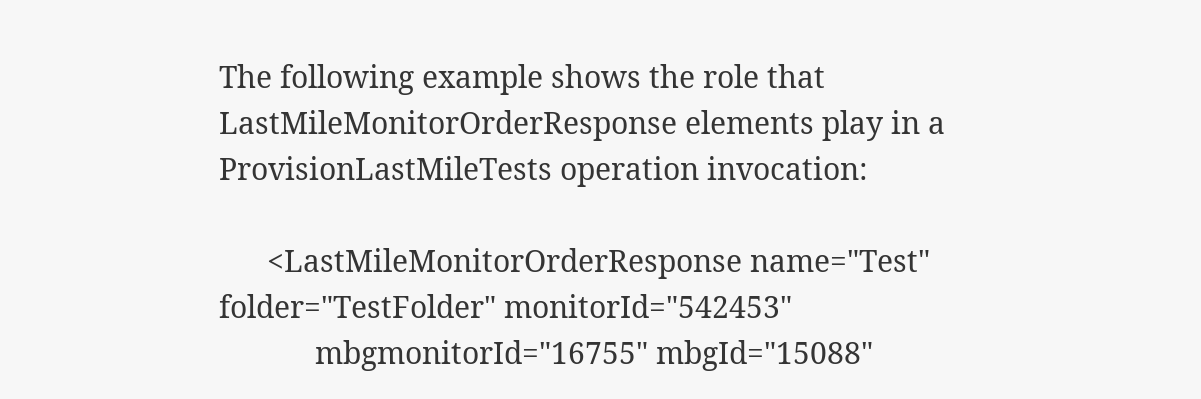The following example shows the role that LastMileMonitorOrderResponse elements play in a ProvisionLastMileTests operation invocation:

      <LastMileMonitorOrderResponse name="Test" folder="TestFolder" monitorId="542453"
            mbgmonitorId="16755" mbgId="15088"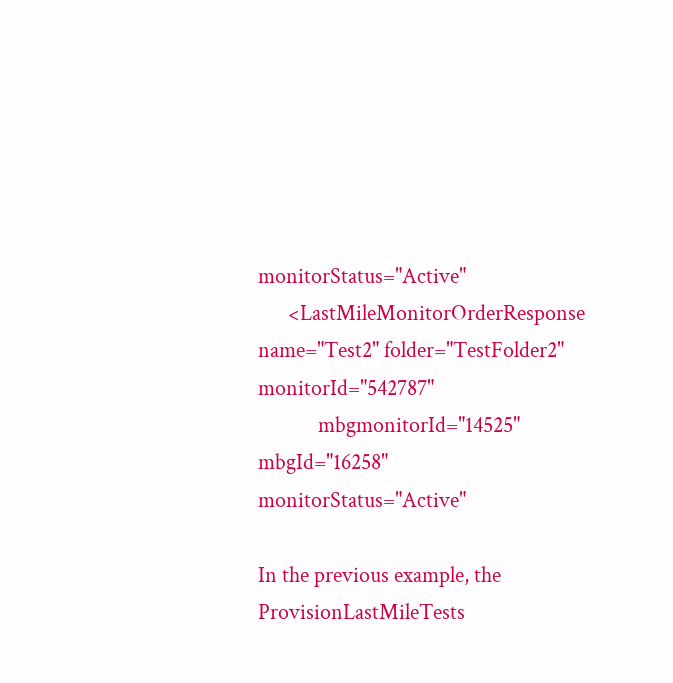monitorStatus="Active"
      <LastMileMonitorOrderResponse name="Test2" folder="TestFolder2" monitorId="542787"
            mbgmonitorId="14525" mbgId="16258" monitorStatus="Active"

In the previous example, the ProvisionLastMileTests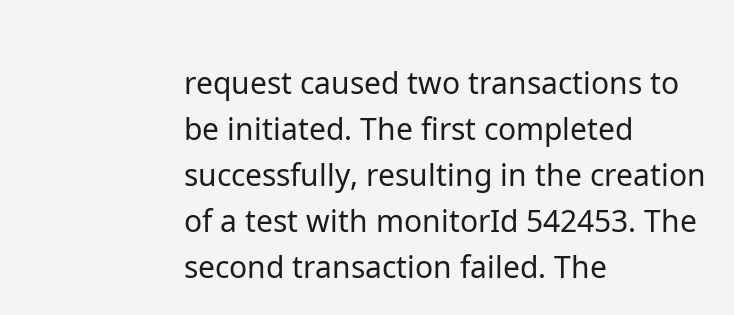request caused two transactions to be initiated. The first completed successfully, resulting in the creation of a test with monitorId 542453. The second transaction failed. The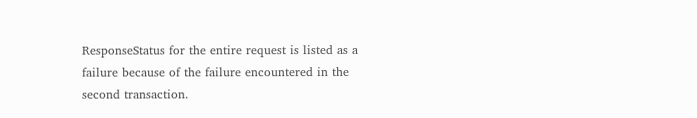ResponseStatus for the entire request is listed as a failure because of the failure encountered in the second transaction.